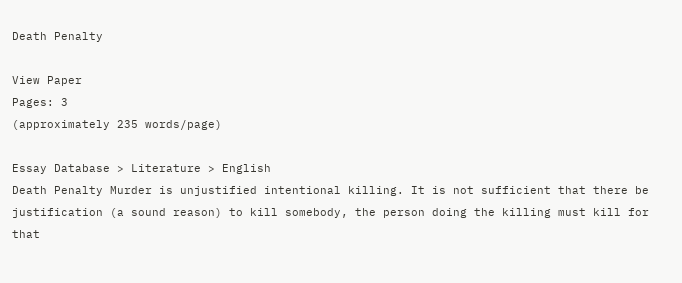Death Penalty

View Paper
Pages: 3
(approximately 235 words/page)

Essay Database > Literature > English
Death Penalty Murder is unjustified intentional killing. It is not sufficient that there be justification (a sound reason) to kill somebody, the person doing the killing must kill for that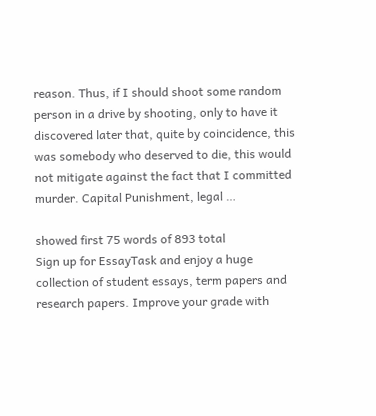reason. Thus, if I should shoot some random person in a drive by shooting, only to have it discovered later that, quite by coincidence, this was somebody who deserved to die, this would not mitigate against the fact that I committed murder. Capital Punishment, legal …

showed first 75 words of 893 total
Sign up for EssayTask and enjoy a huge collection of student essays, term papers and research papers. Improve your grade with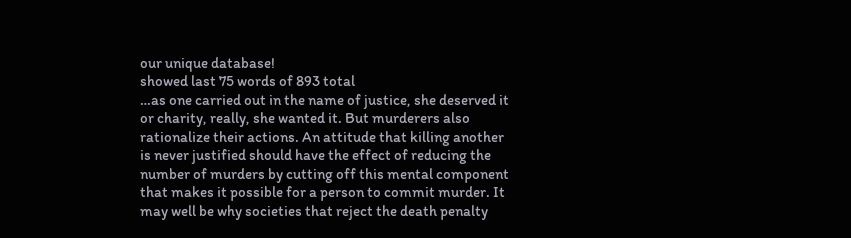our unique database!
showed last 75 words of 893 total
…as one carried out in the name of justice, she deserved it or charity, really, she wanted it. But murderers also rationalize their actions. An attitude that killing another is never justified should have the effect of reducing the number of murders by cutting off this mental component that makes it possible for a person to commit murder. It may well be why societies that reject the death penalty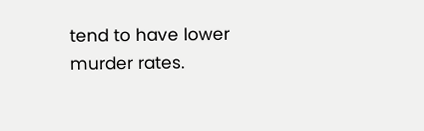tend to have lower murder rates.